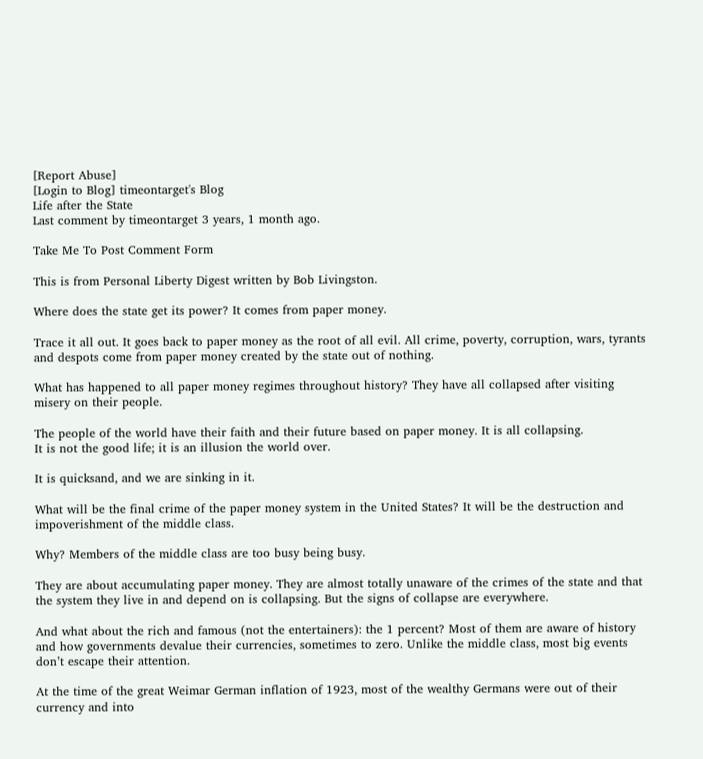[Report Abuse]
[Login to Blog] timeontarget's Blog
Life after the State
Last comment by timeontarget 3 years, 1 month ago.

Take Me To Post Comment Form

This is from Personal Liberty Digest written by Bob Livingston.

Where does the state get its power? It comes from paper money.

Trace it all out. It goes back to paper money as the root of all evil. All crime, poverty, corruption, wars, tyrants and despots come from paper money created by the state out of nothing.

What has happened to all paper money regimes throughout history? They have all collapsed after visiting misery on their people.

The people of the world have their faith and their future based on paper money. It is all collapsing.
It is not the good life; it is an illusion the world over.

It is quicksand, and we are sinking in it.

What will be the final crime of the paper money system in the United States? It will be the destruction and impoverishment of the middle class.

Why? Members of the middle class are too busy being busy.

They are about accumulating paper money. They are almost totally unaware of the crimes of the state and that the system they live in and depend on is collapsing. But the signs of collapse are everywhere.

And what about the rich and famous (not the entertainers): the 1 percent? Most of them are aware of history and how governments devalue their currencies, sometimes to zero. Unlike the middle class, most big events don’t escape their attention.

At the time of the great Weimar German inflation of 1923, most of the wealthy Germans were out of their currency and into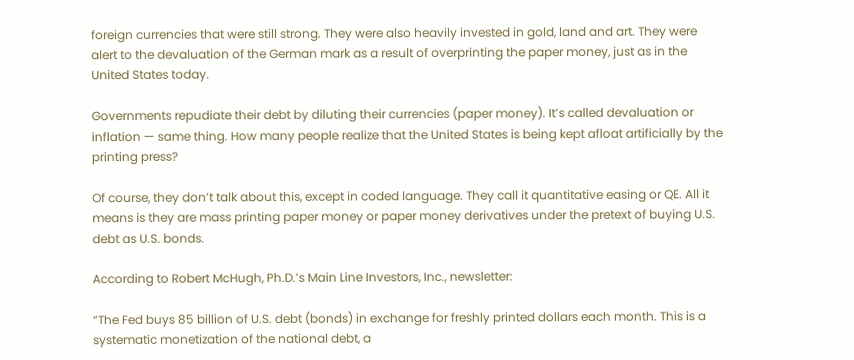foreign currencies that were still strong. They were also heavily invested in gold, land and art. They were alert to the devaluation of the German mark as a result of overprinting the paper money, just as in the United States today.

Governments repudiate their debt by diluting their currencies (paper money). It’s called devaluation or inflation — same thing. How many people realize that the United States is being kept afloat artificially by the printing press?

Of course, they don’t talk about this, except in coded language. They call it quantitative easing or QE. All it means is they are mass printing paper money or paper money derivatives under the pretext of buying U.S. debt as U.S. bonds.

According to Robert McHugh, Ph.D.’s Main Line Investors, Inc., newsletter:

“The Fed buys 85 billion of U.S. debt (bonds) in exchange for freshly printed dollars each month. This is a systematic monetization of the national debt, a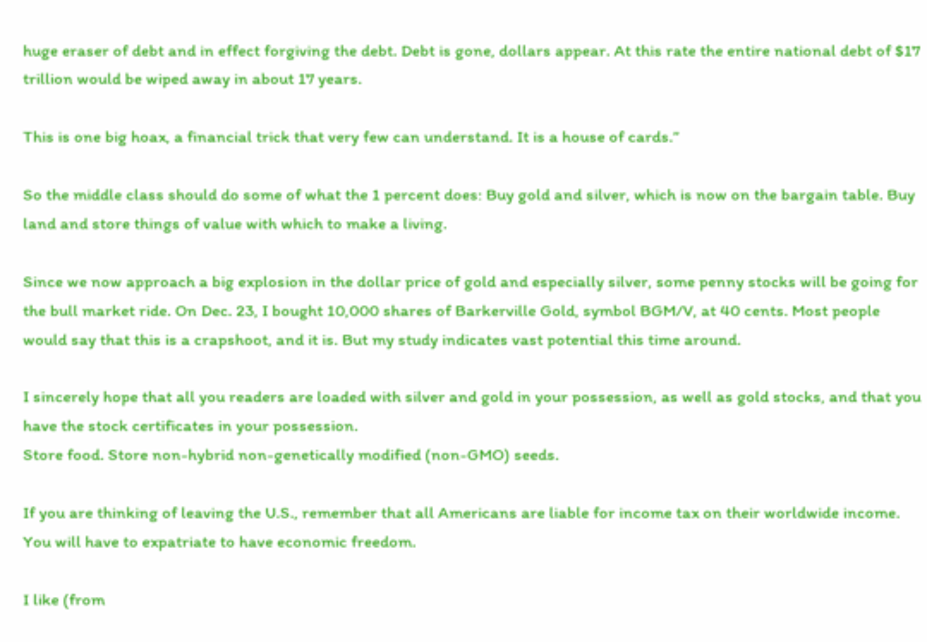huge eraser of debt and in effect forgiving the debt. Debt is gone, dollars appear. At this rate the entire national debt of $17 trillion would be wiped away in about 17 years.

This is one big hoax, a financial trick that very few can understand. It is a house of cards.”

So the middle class should do some of what the 1 percent does: Buy gold and silver, which is now on the bargain table. Buy land and store things of value with which to make a living.

Since we now approach a big explosion in the dollar price of gold and especially silver, some penny stocks will be going for the bull market ride. On Dec. 23, I bought 10,000 shares of Barkerville Gold, symbol BGM/V, at 40 cents. Most people would say that this is a crapshoot, and it is. But my study indicates vast potential this time around.

I sincerely hope that all you readers are loaded with silver and gold in your possession, as well as gold stocks, and that you have the stock certificates in your possession.
Store food. Store non-hybrid non-genetically modified (non-GMO) seeds.

If you are thinking of leaving the U.S., remember that all Americans are liable for income tax on their worldwide income. You will have to expatriate to have economic freedom.

I like (from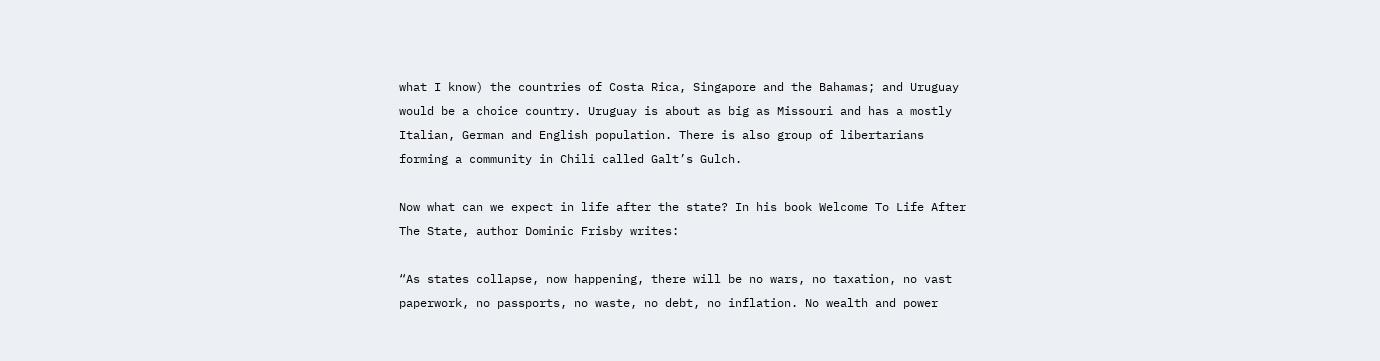what I know) the countries of Costa Rica, Singapore and the Bahamas; and Uruguay would be a choice country. Uruguay is about as big as Missouri and has a mostly Italian, German and English population. There is also group of libertarians forming a community in Chili called Galt’s Gulch.

Now what can we expect in life after the state? In his book Welcome To Life After The State, author Dominic Frisby writes:

“As states collapse, now happening, there will be no wars, no taxation, no vast paperwork, no passports, no waste, no debt, no inflation. No wealth and power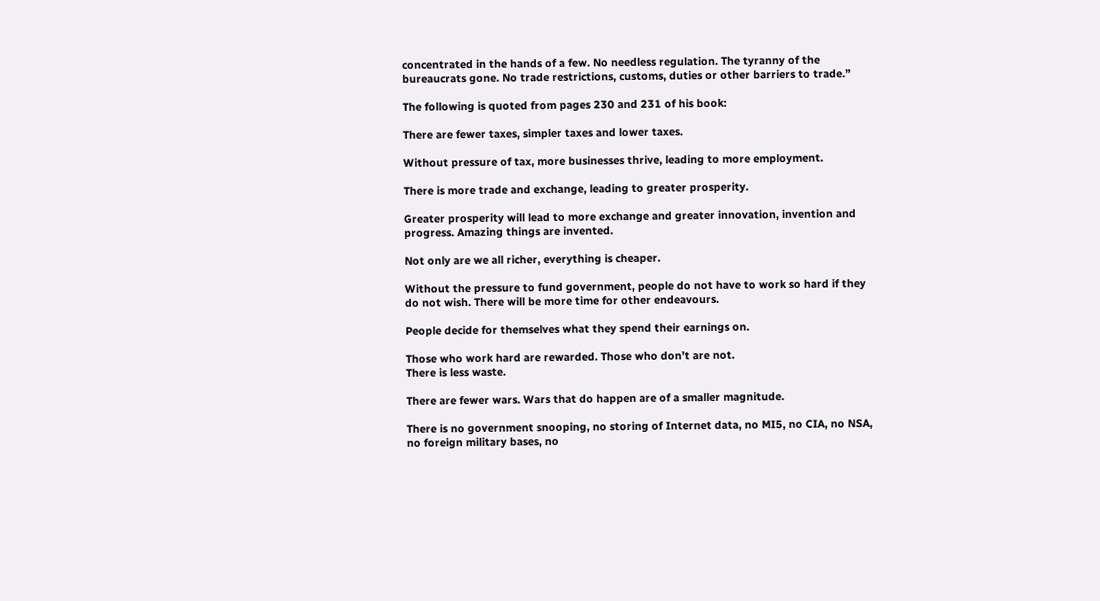concentrated in the hands of a few. No needless regulation. The tyranny of the bureaucrats gone. No trade restrictions, customs, duties or other barriers to trade.”

The following is quoted from pages 230 and 231 of his book:

There are fewer taxes, simpler taxes and lower taxes.

Without pressure of tax, more businesses thrive, leading to more employment.

There is more trade and exchange, leading to greater prosperity.

Greater prosperity will lead to more exchange and greater innovation, invention and progress. Amazing things are invented.

Not only are we all richer, everything is cheaper.

Without the pressure to fund government, people do not have to work so hard if they do not wish. There will be more time for other endeavours.

People decide for themselves what they spend their earnings on.

Those who work hard are rewarded. Those who don’t are not.
There is less waste.

There are fewer wars. Wars that do happen are of a smaller magnitude.

There is no government snooping, no storing of Internet data, no MI5, no CIA, no NSA, no foreign military bases, no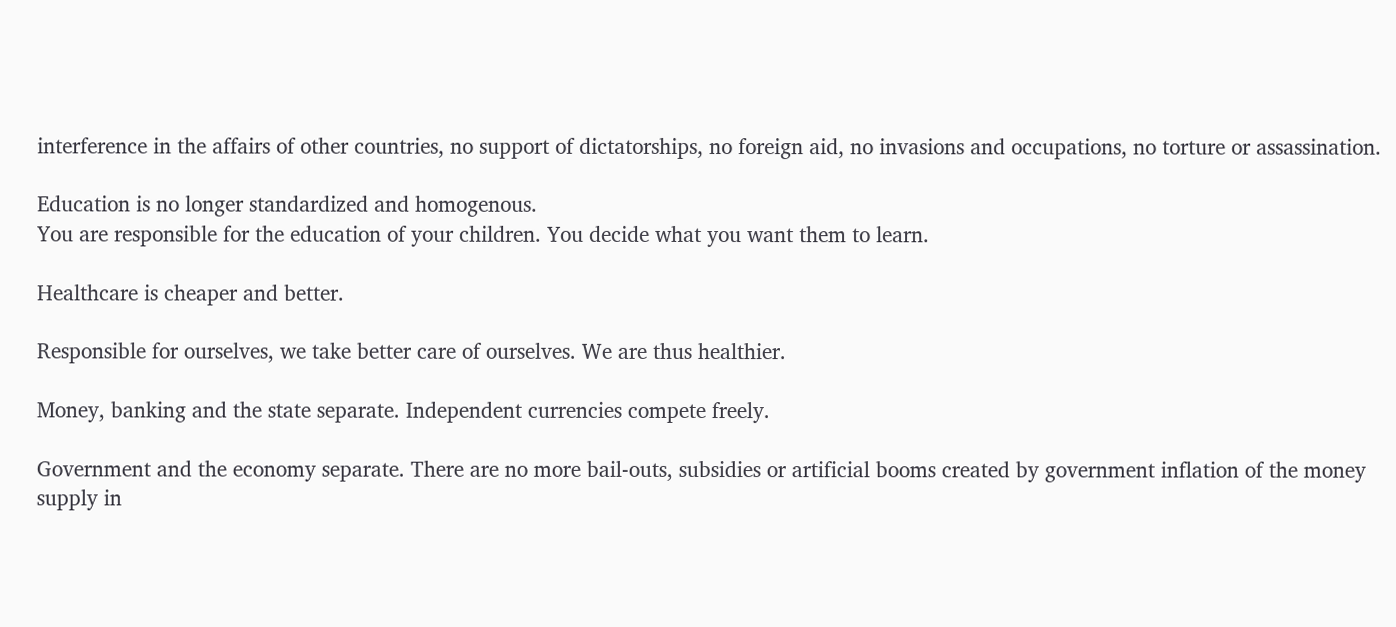interference in the affairs of other countries, no support of dictatorships, no foreign aid, no invasions and occupations, no torture or assassination.

Education is no longer standardized and homogenous.
You are responsible for the education of your children. You decide what you want them to learn.

Healthcare is cheaper and better.

Responsible for ourselves, we take better care of ourselves. We are thus healthier.

Money, banking and the state separate. Independent currencies compete freely.

Government and the economy separate. There are no more bail-outs, subsidies or artificial booms created by government inflation of the money supply in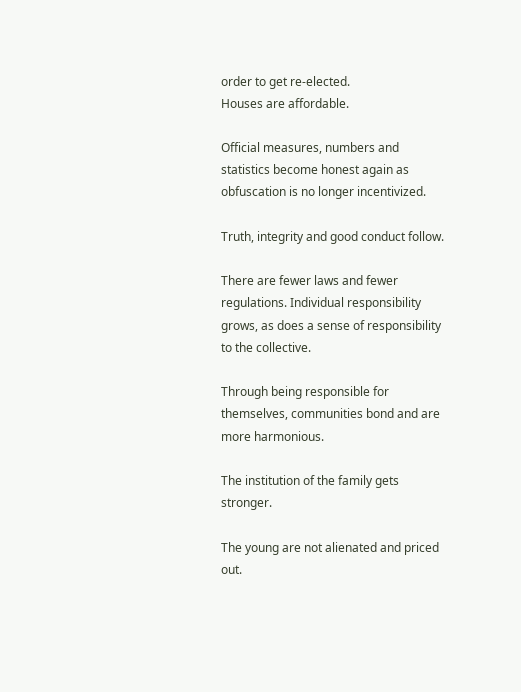order to get re-elected.
Houses are affordable.

Official measures, numbers and statistics become honest again as obfuscation is no longer incentivized.

Truth, integrity and good conduct follow.

There are fewer laws and fewer regulations. Individual responsibility grows, as does a sense of responsibility to the collective.

Through being responsible for themselves, communities bond and are more harmonious.

The institution of the family gets stronger.

The young are not alienated and priced out.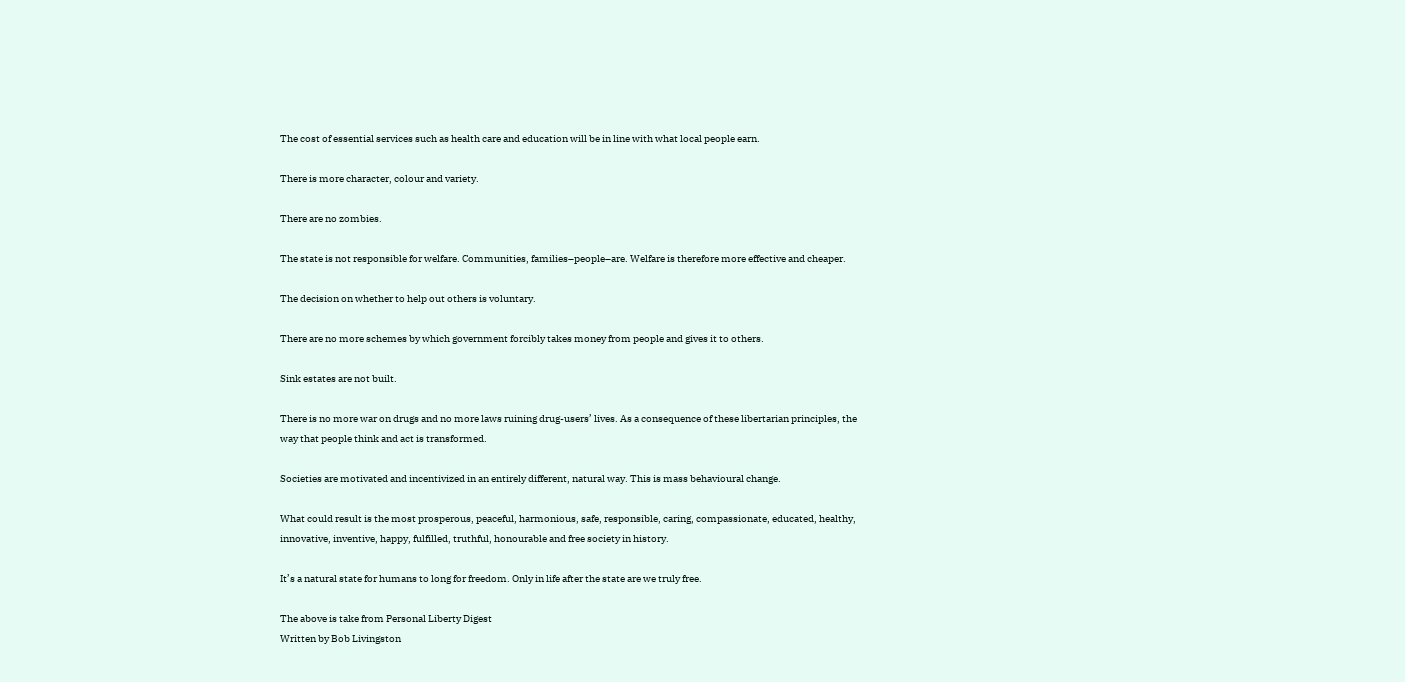The cost of essential services such as health care and education will be in line with what local people earn.

There is more character, colour and variety.

There are no zombies.

The state is not responsible for welfare. Communities, families–people–are. Welfare is therefore more effective and cheaper.

The decision on whether to help out others is voluntary.

There are no more schemes by which government forcibly takes money from people and gives it to others.

Sink estates are not built.

There is no more war on drugs and no more laws ruining drug-users’ lives. As a consequence of these libertarian principles, the way that people think and act is transformed.

Societies are motivated and incentivized in an entirely different, natural way. This is mass behavioural change.

What could result is the most prosperous, peaceful, harmonious, safe, responsible, caring, compassionate, educated, healthy, innovative, inventive, happy, fulfilled, truthful, honourable and free society in history.

It’s a natural state for humans to long for freedom. Only in life after the state are we truly free.

The above is take from Personal Liberty Digest
Written by Bob Livingston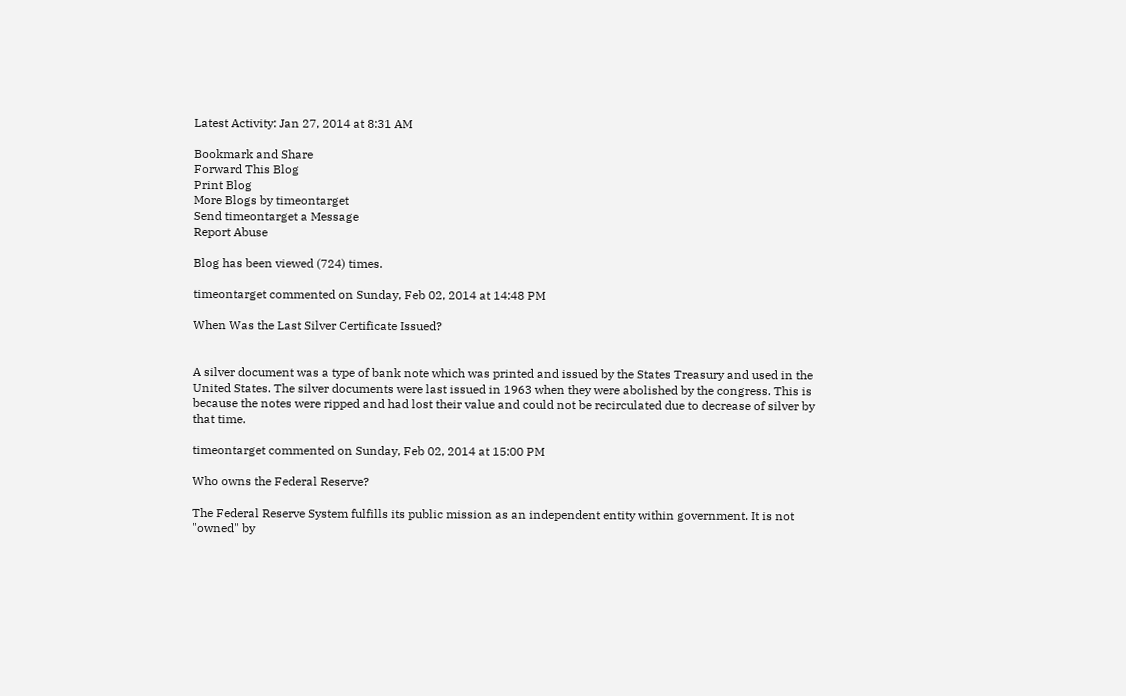Latest Activity: Jan 27, 2014 at 8:31 AM

Bookmark and Share
Forward This Blog
Print Blog
More Blogs by timeontarget
Send timeontarget a Message
Report Abuse

Blog has been viewed (724) times.

timeontarget commented on Sunday, Feb 02, 2014 at 14:48 PM

When Was the Last Silver Certificate Issued?


A silver document was a type of bank note which was printed and issued by the States Treasury and used in the United States. The silver documents were last issued in 1963 when they were abolished by the congress. This is because the notes were ripped and had lost their value and could not be recirculated due to decrease of silver by that time.

timeontarget commented on Sunday, Feb 02, 2014 at 15:00 PM

Who owns the Federal Reserve?

The Federal Reserve System fulfills its public mission as an independent entity within government. It is not "owned" by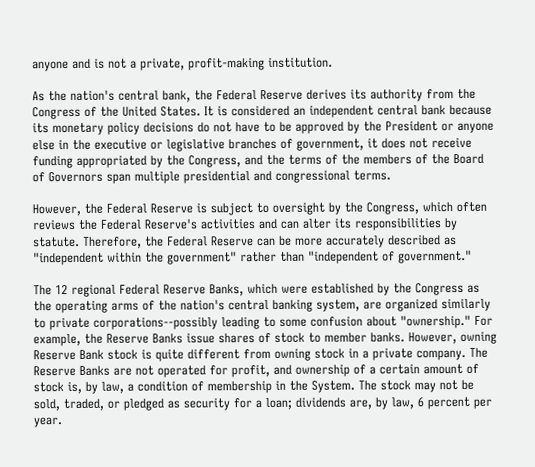anyone and is not a private, profit-making institution.

As the nation's central bank, the Federal Reserve derives its authority from the Congress of the United States. It is considered an independent central bank because its monetary policy decisions do not have to be approved by the President or anyone else in the executive or legislative branches of government, it does not receive funding appropriated by the Congress, and the terms of the members of the Board of Governors span multiple presidential and congressional terms.

However, the Federal Reserve is subject to oversight by the Congress, which often reviews the Federal Reserve's activities and can alter its responsibilities by statute. Therefore, the Federal Reserve can be more accurately described as "independent within the government" rather than "independent of government."

The 12 regional Federal Reserve Banks, which were established by the Congress as the operating arms of the nation's central banking system, are organized similarly to private corporations--possibly leading to some confusion about "ownership." For example, the Reserve Banks issue shares of stock to member banks. However, owning Reserve Bank stock is quite different from owning stock in a private company. The Reserve Banks are not operated for profit, and ownership of a certain amount of stock is, by law, a condition of membership in the System. The stock may not be sold, traded, or pledged as security for a loan; dividends are, by law, 6 percent per year.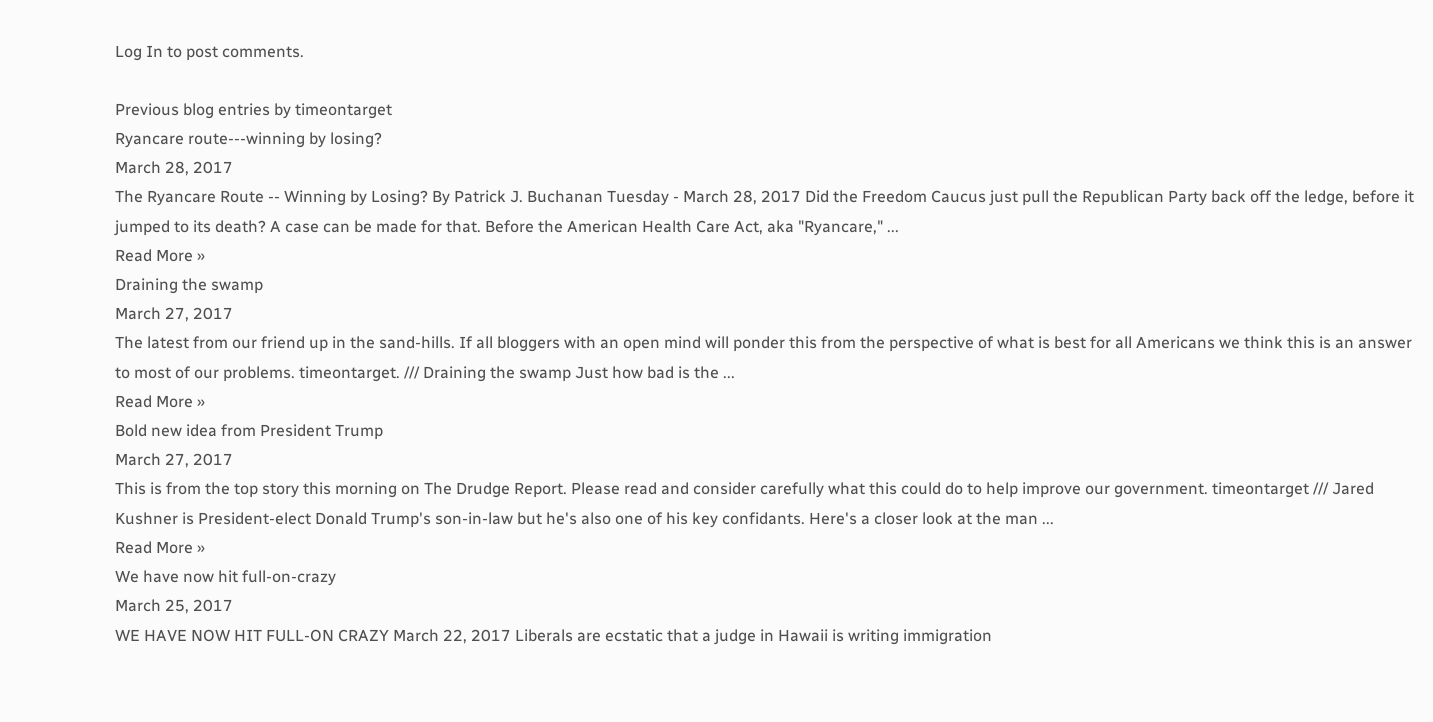Log In to post comments.

Previous blog entries by timeontarget
Ryancare route---winning by losing?
March 28, 2017
The Ryancare Route -- Winning by Losing? By Patrick J. Buchanan Tuesday - March 28, 2017 Did the Freedom Caucus just pull the Republican Party back off the ledge, before it jumped to its death? A case can be made for that. Before the American Health Care Act, aka "Ryancare," ...
Read More »
Draining the swamp
March 27, 2017
The latest from our friend up in the sand-hills. If all bloggers with an open mind will ponder this from the perspective of what is best for all Americans we think this is an answer to most of our problems. timeontarget. /// Draining the swamp Just how bad is the ...
Read More »
Bold new idea from President Trump
March 27, 2017
This is from the top story this morning on The Drudge Report. Please read and consider carefully what this could do to help improve our government. timeontarget /// Jared Kushner is President-elect Donald Trump's son-in-law but he's also one of his key confidants. Here's a closer look at the man ...
Read More »
We have now hit full-on-crazy
March 25, 2017
WE HAVE NOW HIT FULL-ON CRAZY March 22, 2017 Liberals are ecstatic that a judge in Hawaii is writing immigration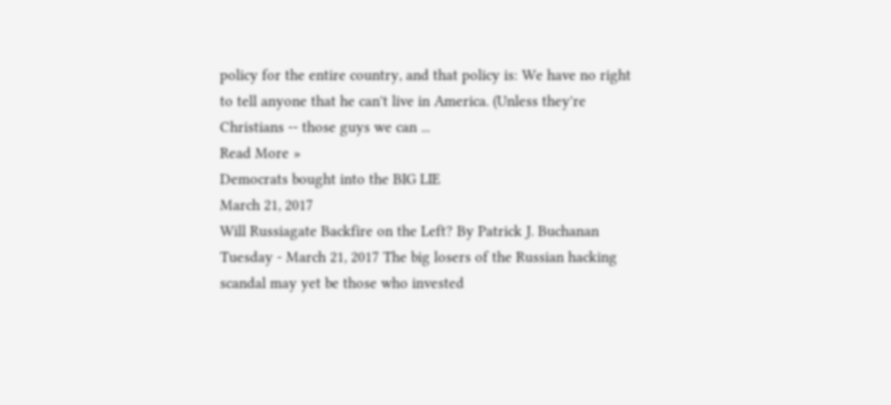policy for the entire country, and that policy is: We have no right to tell anyone that he can't live in America. (Unless they're Christians -- those guys we can ...
Read More »
Democrats bought into the BIG LIE
March 21, 2017
Will Russiagate Backfire on the Left? By Patrick J. Buchanan Tuesday - March 21, 2017 The big losers of the Russian hacking scandal may yet be those who invested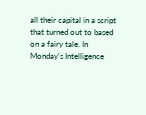all their capital in a script that turned out to based on a fairy tale. In Monday's Intelligence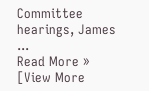Committee hearings, James ...
Read More »
[View More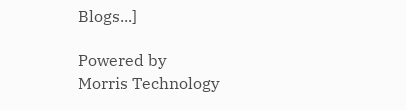Blogs...]

Powered by
Morris Technology